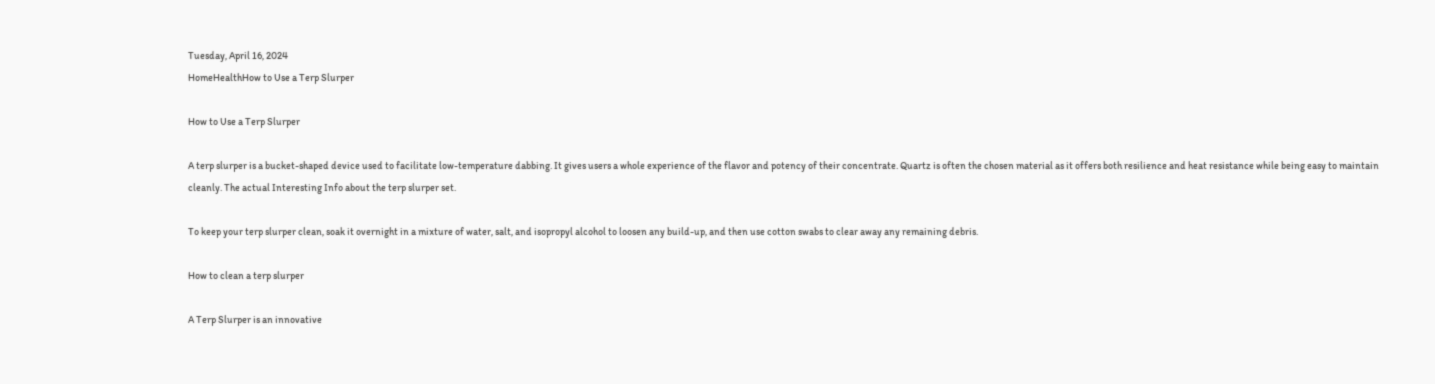Tuesday, April 16, 2024
HomeHealthHow to Use a Terp Slurper

How to Use a Terp Slurper

A terp slurper is a bucket-shaped device used to facilitate low-temperature dabbing. It gives users a whole experience of the flavor and potency of their concentrate. Quartz is often the chosen material as it offers both resilience and heat resistance while being easy to maintain cleanly. The actual Interesting Info about the terp slurper set.

To keep your terp slurper clean, soak it overnight in a mixture of water, salt, and isopropyl alcohol to loosen any build-up, and then use cotton swabs to clear away any remaining debris.

How to clean a terp slurper

A Terp Slurper is an innovative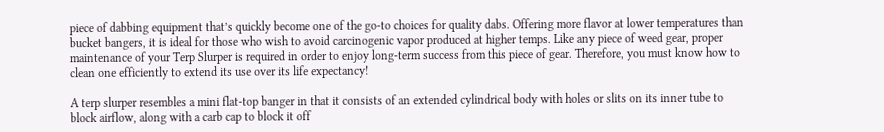piece of dabbing equipment that’s quickly become one of the go-to choices for quality dabs. Offering more flavor at lower temperatures than bucket bangers, it is ideal for those who wish to avoid carcinogenic vapor produced at higher temps. Like any piece of weed gear, proper maintenance of your Terp Slurper is required in order to enjoy long-term success from this piece of gear. Therefore, you must know how to clean one efficiently to extend its use over its life expectancy!

A terp slurper resembles a mini flat-top banger in that it consists of an extended cylindrical body with holes or slits on its inner tube to block airflow, along with a carb cap to block it off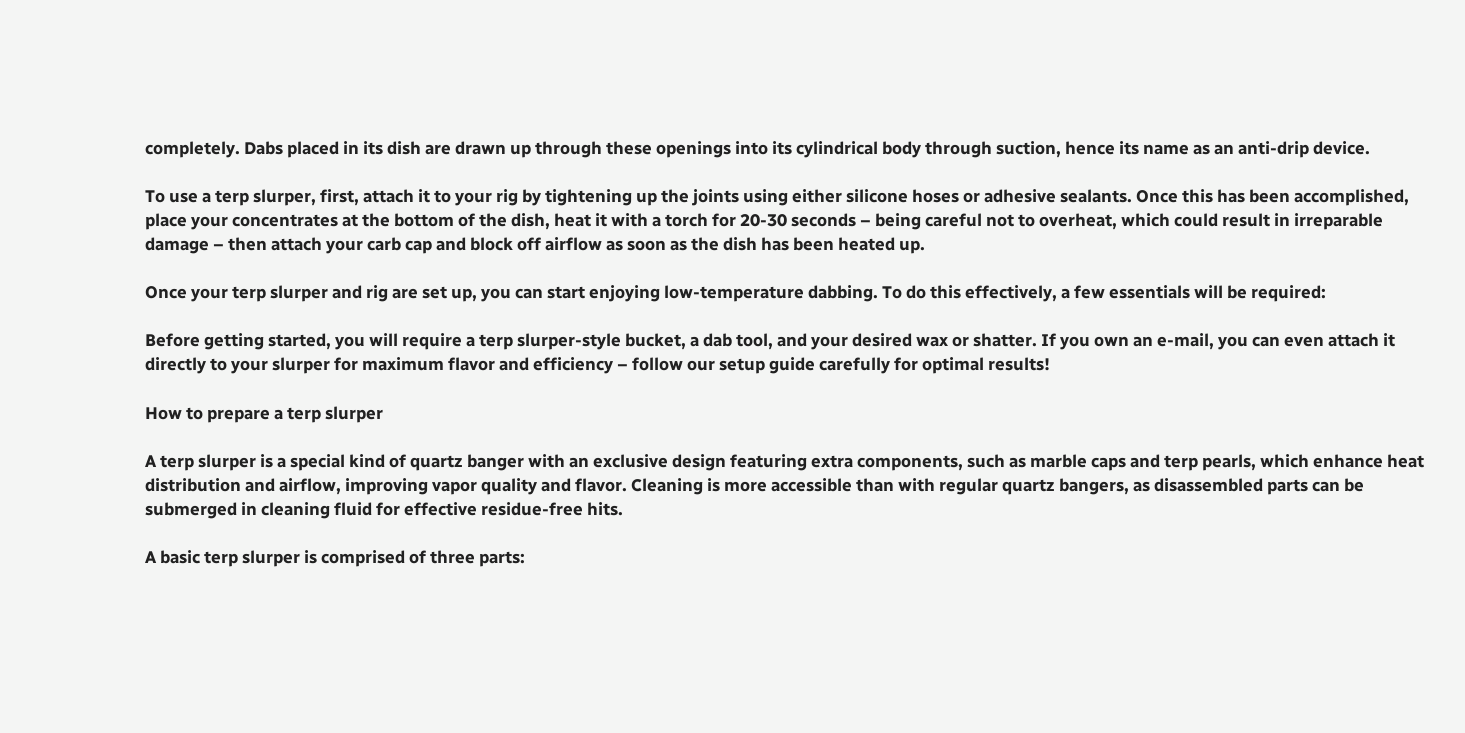completely. Dabs placed in its dish are drawn up through these openings into its cylindrical body through suction, hence its name as an anti-drip device.

To use a terp slurper, first, attach it to your rig by tightening up the joints using either silicone hoses or adhesive sealants. Once this has been accomplished, place your concentrates at the bottom of the dish, heat it with a torch for 20-30 seconds – being careful not to overheat, which could result in irreparable damage – then attach your carb cap and block off airflow as soon as the dish has been heated up.

Once your terp slurper and rig are set up, you can start enjoying low-temperature dabbing. To do this effectively, a few essentials will be required:

Before getting started, you will require a terp slurper-style bucket, a dab tool, and your desired wax or shatter. If you own an e-mail, you can even attach it directly to your slurper for maximum flavor and efficiency – follow our setup guide carefully for optimal results!

How to prepare a terp slurper

A terp slurper is a special kind of quartz banger with an exclusive design featuring extra components, such as marble caps and terp pearls, which enhance heat distribution and airflow, improving vapor quality and flavor. Cleaning is more accessible than with regular quartz bangers, as disassembled parts can be submerged in cleaning fluid for effective residue-free hits.

A basic terp slurper is comprised of three parts: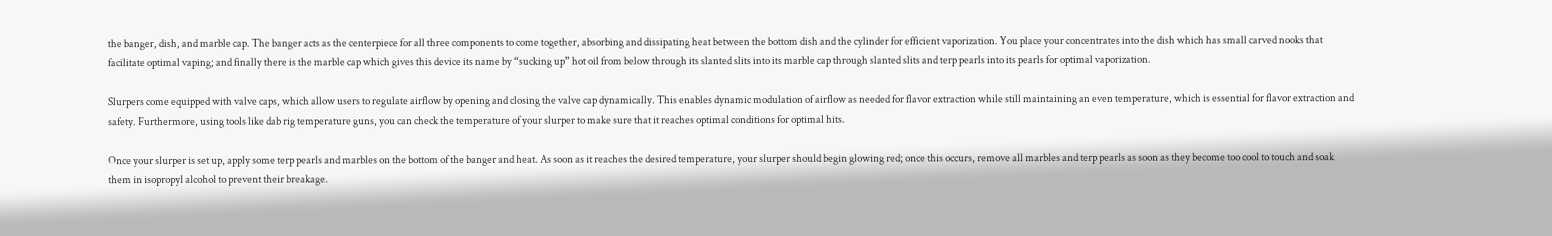the banger, dish, and marble cap. The banger acts as the centerpiece for all three components to come together, absorbing and dissipating heat between the bottom dish and the cylinder for efficient vaporization. You place your concentrates into the dish which has small carved nooks that facilitate optimal vaping; and finally there is the marble cap which gives this device its name by “sucking up” hot oil from below through its slanted slits into its marble cap through slanted slits and terp pearls into its pearls for optimal vaporization.

Slurpers come equipped with valve caps, which allow users to regulate airflow by opening and closing the valve cap dynamically. This enables dynamic modulation of airflow as needed for flavor extraction while still maintaining an even temperature, which is essential for flavor extraction and safety. Furthermore, using tools like dab rig temperature guns, you can check the temperature of your slurper to make sure that it reaches optimal conditions for optimal hits.

Once your slurper is set up, apply some terp pearls and marbles on the bottom of the banger and heat. As soon as it reaches the desired temperature, your slurper should begin glowing red; once this occurs, remove all marbles and terp pearls as soon as they become too cool to touch and soak them in isopropyl alcohol to prevent their breakage.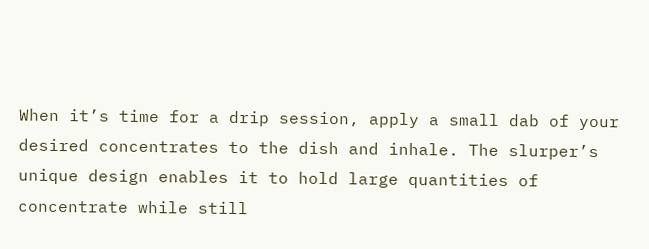When it’s time for a drip session, apply a small dab of your desired concentrates to the dish and inhale. The slurper’s unique design enables it to hold large quantities of concentrate while still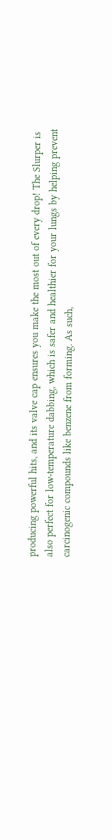producing powerful hits, and its valve cap ensures you make the most out of every drop! The Slurper is also perfect for low-temperature dabbing, which is safer and healthier for your lungs by helping prevent carcinogenic compounds like benzene from forming. As such,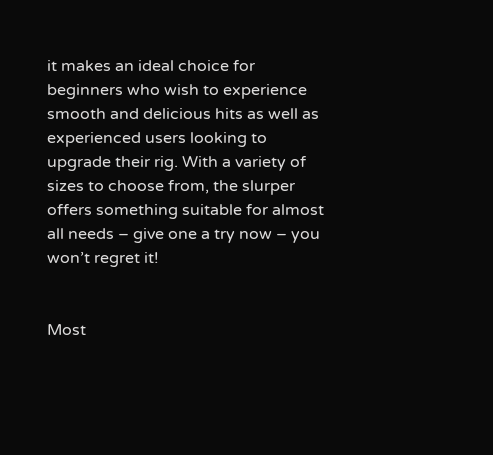it makes an ideal choice for beginners who wish to experience smooth and delicious hits as well as experienced users looking to upgrade their rig. With a variety of sizes to choose from, the slurper offers something suitable for almost all needs – give one a try now – you won’t regret it!


Most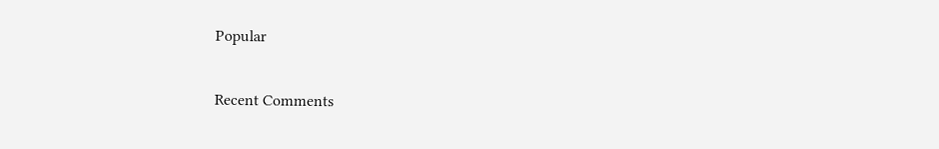Popular

Recent Comments